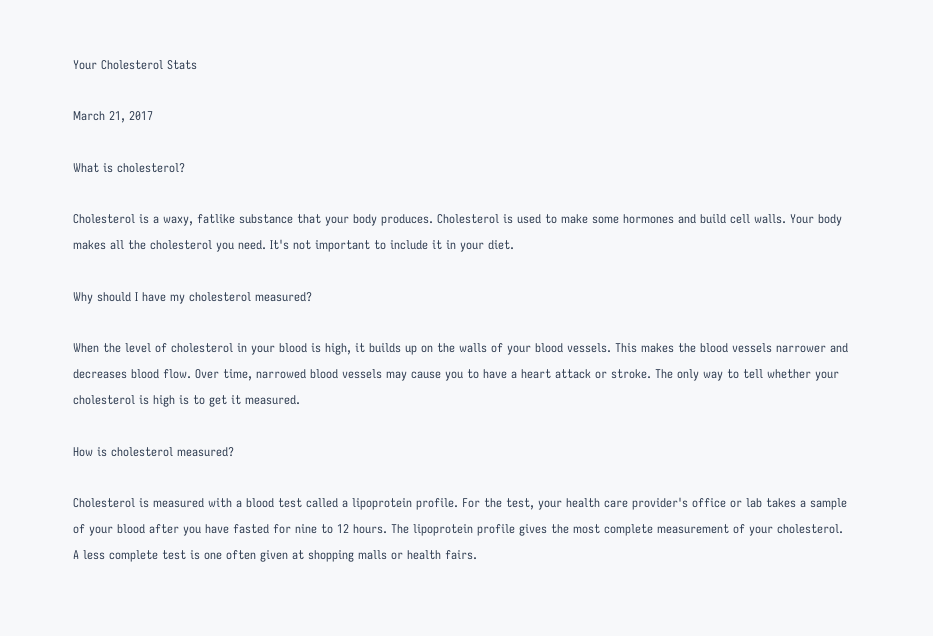Your Cholesterol Stats

March 21, 2017

What is cholesterol?

Cholesterol is a waxy, fatlike substance that your body produces. Cholesterol is used to make some hormones and build cell walls. Your body makes all the cholesterol you need. It's not important to include it in your diet.

Why should I have my cholesterol measured?

When the level of cholesterol in your blood is high, it builds up on the walls of your blood vessels. This makes the blood vessels narrower and decreases blood flow. Over time, narrowed blood vessels may cause you to have a heart attack or stroke. The only way to tell whether your cholesterol is high is to get it measured.

How is cholesterol measured?

Cholesterol is measured with a blood test called a lipoprotein profile. For the test, your health care provider's office or lab takes a sample of your blood after you have fasted for nine to 12 hours. The lipoprotein profile gives the most complete measurement of your cholesterol. A less complete test is one often given at shopping malls or health fairs.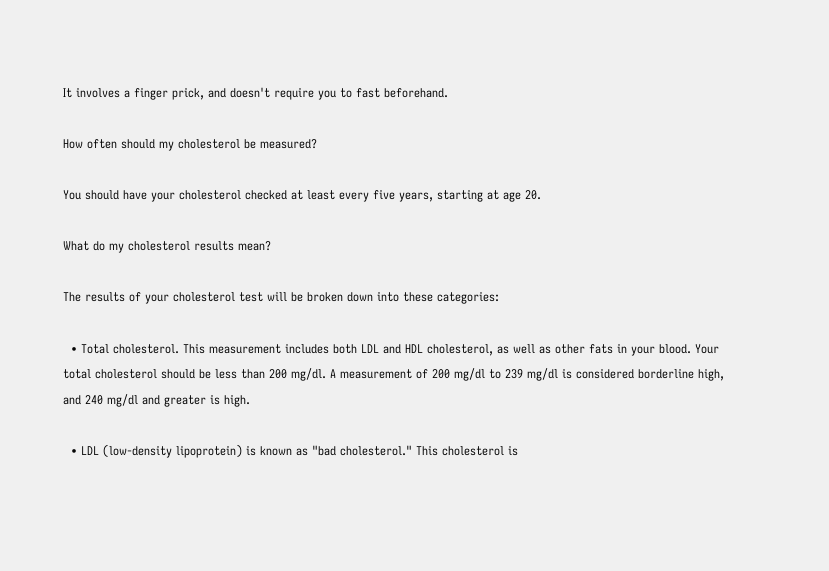It involves a finger prick, and doesn't require you to fast beforehand.

How often should my cholesterol be measured?

You should have your cholesterol checked at least every five years, starting at age 20.

What do my cholesterol results mean?

The results of your cholesterol test will be broken down into these categories:

  • Total cholesterol. This measurement includes both LDL and HDL cholesterol, as well as other fats in your blood. Your total cholesterol should be less than 200 mg/dl. A measurement of 200 mg/dl to 239 mg/dl is considered borderline high, and 240 mg/dl and greater is high.

  • LDL (low-density lipoprotein) is known as "bad cholesterol." This cholesterol is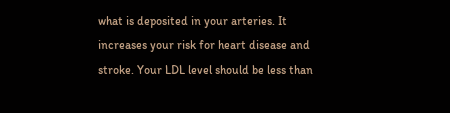what is deposited in your arteries. It increases your risk for heart disease and stroke. Your LDL level should be less than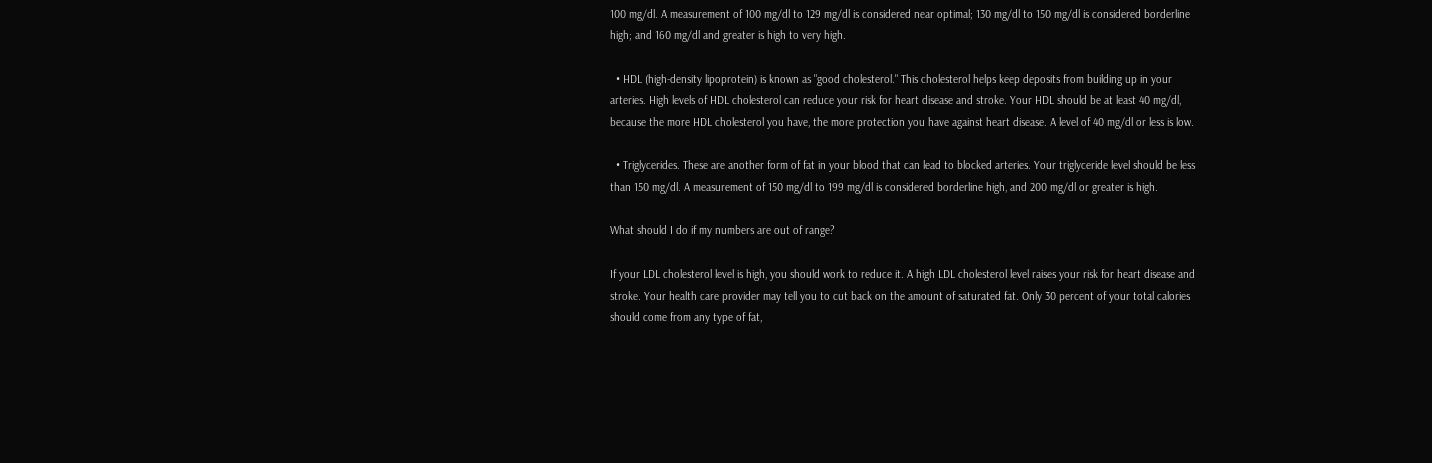100 mg/dl. A measurement of 100 mg/dl to 129 mg/dl is considered near optimal; 130 mg/dl to 150 mg/dl is considered borderline high; and 160 mg/dl and greater is high to very high.

  • HDL (high-density lipoprotein) is known as "good cholesterol." This cholesterol helps keep deposits from building up in your arteries. High levels of HDL cholesterol can reduce your risk for heart disease and stroke. Your HDL should be at least 40 mg/dl, because the more HDL cholesterol you have, the more protection you have against heart disease. A level of 40 mg/dl or less is low.

  • Triglycerides. These are another form of fat in your blood that can lead to blocked arteries. Your triglyceride level should be less than 150 mg/dl. A measurement of 150 mg/dl to 199 mg/dl is considered borderline high, and 200 mg/dl or greater is high.

What should I do if my numbers are out of range?

If your LDL cholesterol level is high, you should work to reduce it. A high LDL cholesterol level raises your risk for heart disease and stroke. Your health care provider may tell you to cut back on the amount of saturated fat. Only 30 percent of your total calories should come from any type of fat,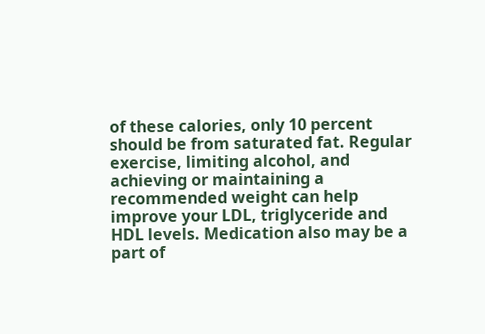of these calories, only 10 percent should be from saturated fat. Regular exercise, limiting alcohol, and achieving or maintaining a recommended weight can help improve your LDL, triglyceride and HDL levels. Medication also may be a part of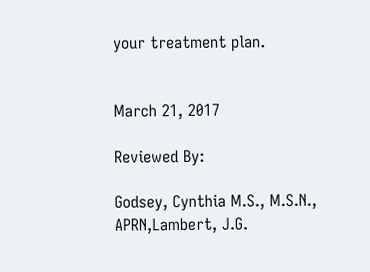your treatment plan.


March 21, 2017

Reviewed By:

Godsey, Cynthia M.S., M.S.N., APRN,Lambert, J.G.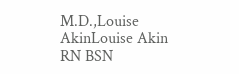M.D.,Louise AkinLouise Akin RN BSN